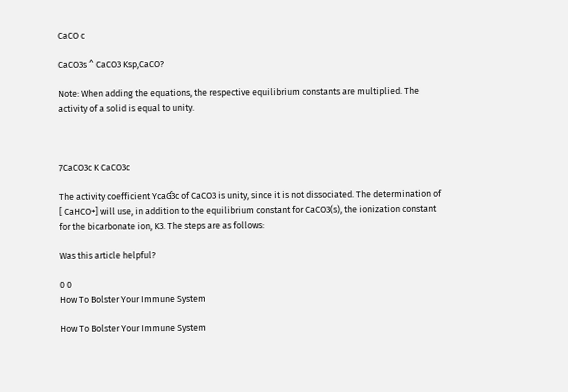CaCO c

CaCO3s ^ CaCO3 Ksp,CaCO?

Note: When adding the equations, the respective equilibrium constants are multiplied. The activity of a solid is equal to unity.



7CaCO3c K CaCO3c

The activity coefficient YcaƓ3c of CaCO3 is unity, since it is not dissociated. The determination of [ CaHCO+] will use, in addition to the equilibrium constant for CaCO3(s), the ionization constant for the bicarbonate ion, K3. The steps are as follows:

Was this article helpful?

0 0
How To Bolster Your Immune System

How To Bolster Your Immune System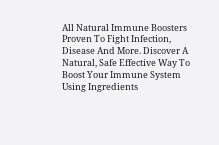All Natural Immune Boosters Proven To Fight Infection, Disease And More. Discover A Natural, Safe Effective Way To Boost Your Immune System Using Ingredients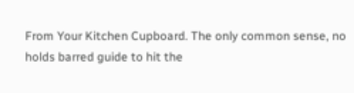From Your Kitchen Cupboard. The only common sense, no holds barred guide to hit the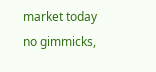market today no gimmicks,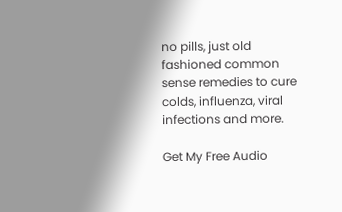no pills, just old fashioned common sense remedies to cure colds, influenza, viral infections and more.

Get My Free Audio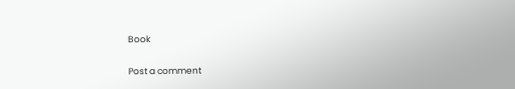Book

Post a comment